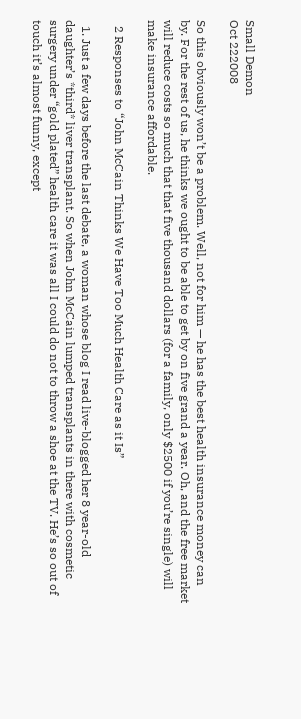Small Demon
Oct 222008

So this obviously won’t be a problem. Well, not for him — he has the best health insurance money can by. For the rest of us, he thinks we ought to be able to get by on five grand a year. Oh, and the free market will reduce costs so much that that five thousand dollars (for a family, only $2500 if you’re single) will make insurance affordable.

  2 Responses to “John McCain Thinks We Have Too Much Health Care as it Is”

  1. Just a few days before the last debate, a woman whose blog I read live-blogged her 8 year-old daughter’s *third* liver transplant. So when John McCain lumped transplants in there with cosmetic surgery under “gold plated” health care it was all I could do not to throw a shoe at the TV. He’s so out of touch it’s almost funny, except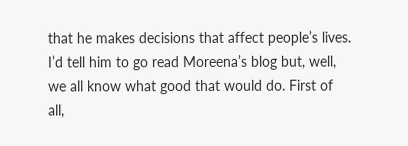that he makes decisions that affect people’s lives. I’d tell him to go read Moreena’s blog but, well, we all know what good that would do. First of all,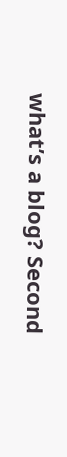what’s a blog? Second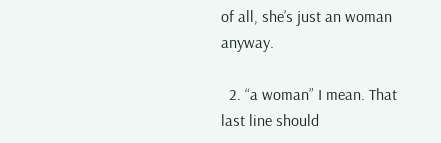of all, she’s just an woman anyway.

  2. “a woman” I mean. That last line should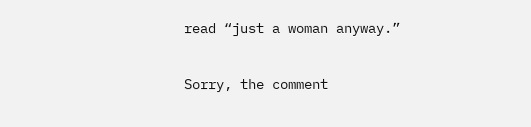read “just a woman anyway.”

Sorry, the comment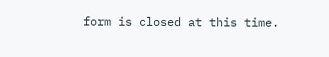form is closed at this time.